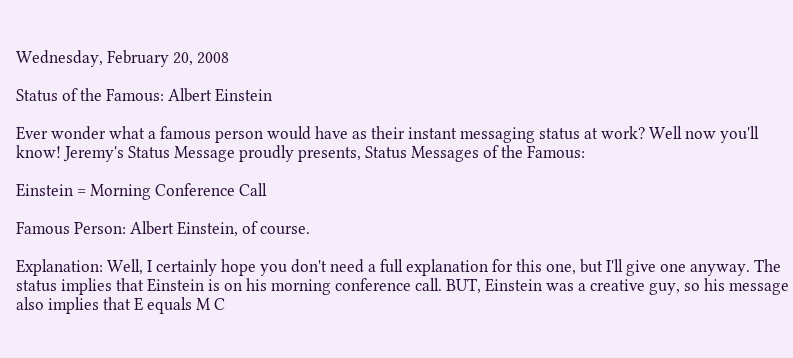Wednesday, February 20, 2008

Status of the Famous: Albert Einstein

Ever wonder what a famous person would have as their instant messaging status at work? Well now you'll know! Jeremy's Status Message proudly presents, Status Messages of the Famous:

Einstein = Morning Conference Call

Famous Person: Albert Einstein, of course.

Explanation: Well, I certainly hope you don't need a full explanation for this one, but I'll give one anyway. The status implies that Einstein is on his morning conference call. BUT, Einstein was a creative guy, so his message also implies that E equals M C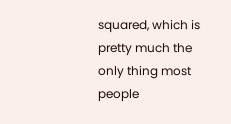squared, which is pretty much the only thing most people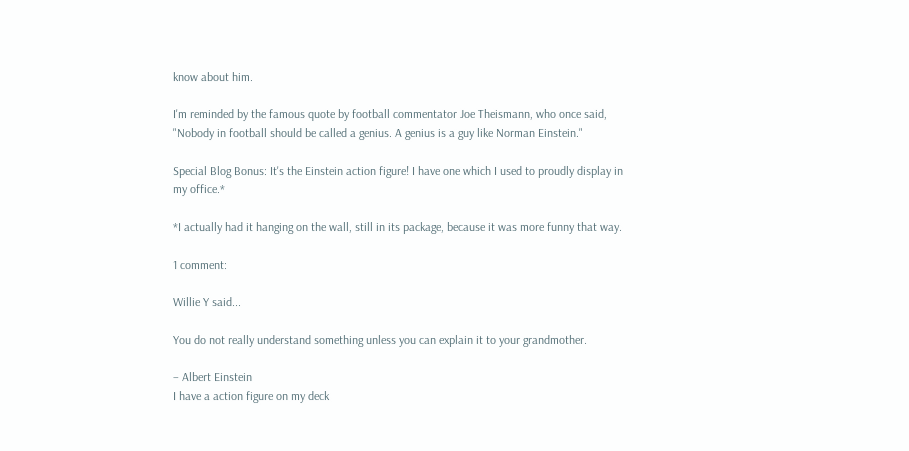know about him.

I'm reminded by the famous quote by football commentator Joe Theismann, who once said, "Nobody in football should be called a genius. A genius is a guy like Norman Einstein."

Special Blog Bonus: It's the Einstein action figure! I have one which I used to proudly display in my office.*

*I actually had it hanging on the wall, still in its package, because it was more funny that way.

1 comment:

Willie Y said...

You do not really understand something unless you can explain it to your grandmother.

– Albert Einstein
I have a action figure on my deck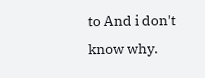to And i don't know why.